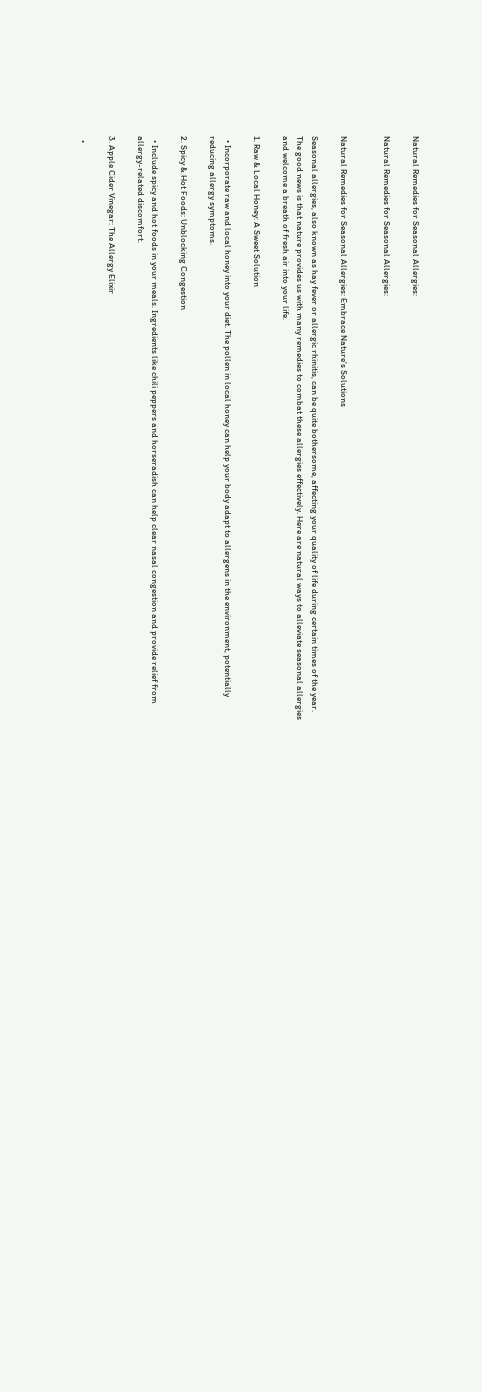Natural Remedies for Seasonal Allergies:

Natural Remedies for Seasonal Allergies:


Natural Remedies for Seasonal Allergies: Embrace Nature's Solutions

Seasonal allergies, also known as hay fever or allergic rhinitis, can be quite bothersome, affecting your quality of life during certain times of the year. The good news is that nature provides us with many remedies to combat these allergies effectively. Here are natural ways to alleviate seasonal allergies and welcome a breath of fresh air into your life.

1. Raw & Local Honey: A Sweet Solution

  • Incorporate raw and local honey into your diet. The pollen in local honey can help your body adapt to allergens in the environment, potentially reducing allergy symptoms.

2. Spicy & Hot Foods: Unblocking Congestion

  • Include spicy and hot foods in your meals. Ingredients like chili peppers and horseradish can help clear nasal congestion and provide relief from allergy-related discomfort.

3. Apple Cider Vinegar: The Allergy Elixir

  •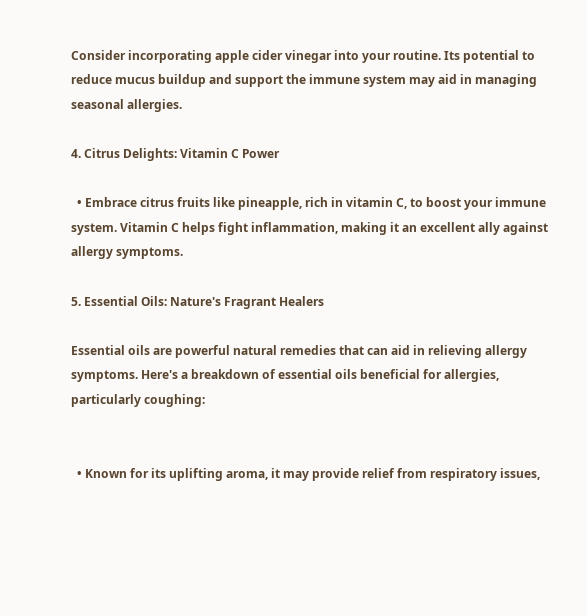Consider incorporating apple cider vinegar into your routine. Its potential to reduce mucus buildup and support the immune system may aid in managing seasonal allergies.

4. Citrus Delights: Vitamin C Power

  • Embrace citrus fruits like pineapple, rich in vitamin C, to boost your immune system. Vitamin C helps fight inflammation, making it an excellent ally against allergy symptoms.

5. Essential Oils: Nature's Fragrant Healers

Essential oils are powerful natural remedies that can aid in relieving allergy symptoms. Here's a breakdown of essential oils beneficial for allergies, particularly coughing:


  • Known for its uplifting aroma, it may provide relief from respiratory issues,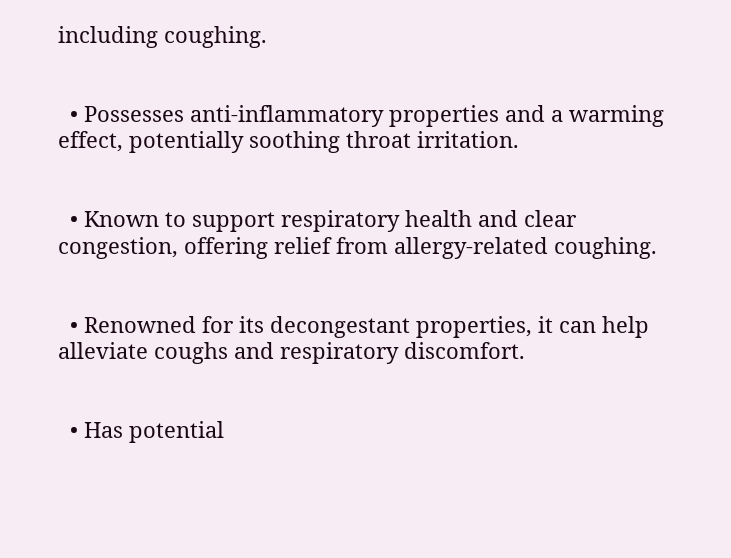including coughing.


  • Possesses anti-inflammatory properties and a warming effect, potentially soothing throat irritation.


  • Known to support respiratory health and clear congestion, offering relief from allergy-related coughing.


  • Renowned for its decongestant properties, it can help alleviate coughs and respiratory discomfort.


  • Has potential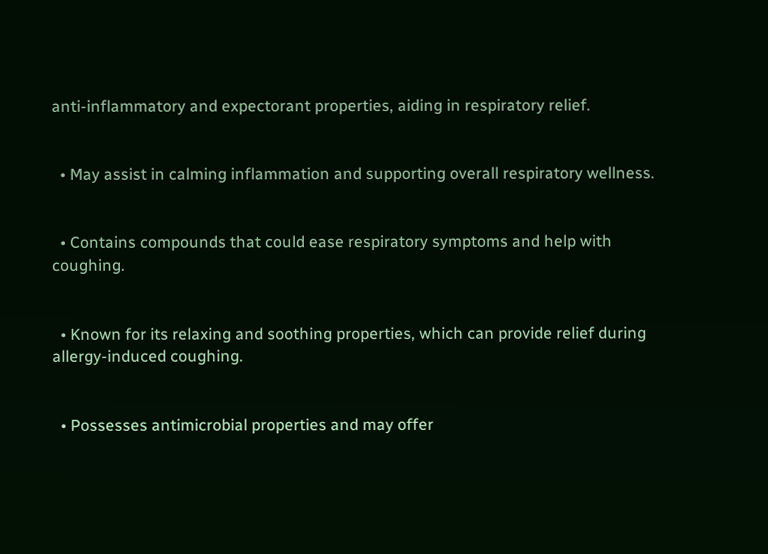anti-inflammatory and expectorant properties, aiding in respiratory relief.


  • May assist in calming inflammation and supporting overall respiratory wellness.


  • Contains compounds that could ease respiratory symptoms and help with coughing.


  • Known for its relaxing and soothing properties, which can provide relief during allergy-induced coughing.


  • Possesses antimicrobial properties and may offer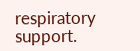respiratory support.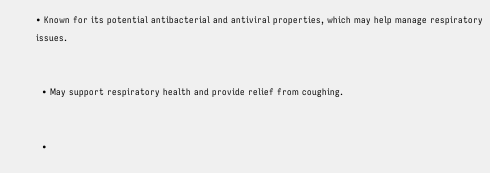• Known for its potential antibacterial and antiviral properties, which may help manage respiratory issues.


  • May support respiratory health and provide relief from coughing.


  •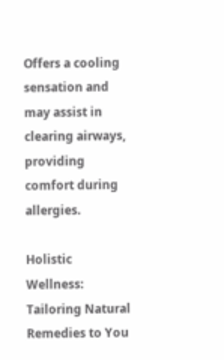Offers a cooling sensation and may assist in clearing airways, providing comfort during allergies.

Holistic Wellness: Tailoring Natural Remedies to You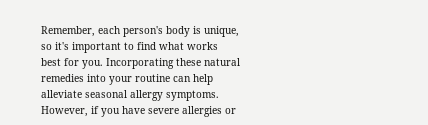Remember, each person's body is unique, so it's important to find what works best for you. Incorporating these natural remedies into your routine can help alleviate seasonal allergy symptoms. However, if you have severe allergies or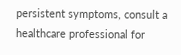persistent symptoms, consult a healthcare professional for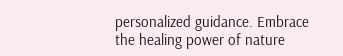personalized guidance. Embrace the healing power of nature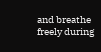and breathe freely during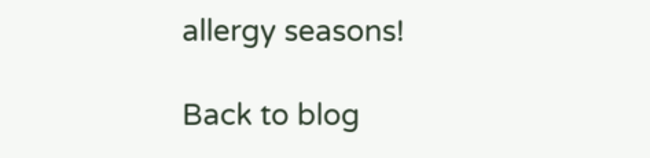allergy seasons!

Back to blog